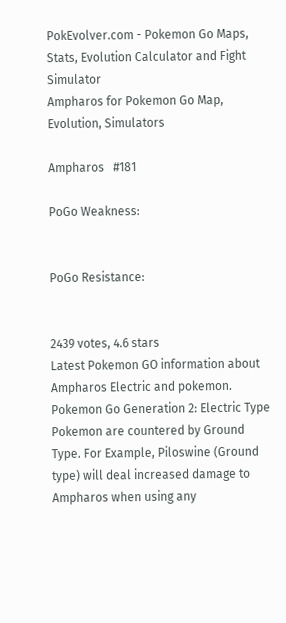PokEvolver.com - Pokemon Go Maps, Stats, Evolution Calculator and Fight Simulator
Ampharos for Pokemon Go Map, Evolution, Simulators

Ampharos   #181

PoGo Weakness:


PoGo Resistance:


2439 votes, 4.6 stars
Latest Pokemon GO information about Ampharos Electric and pokemon. Pokemon Go Generation 2: Electric Type Pokemon are countered by Ground Type. For Example, Piloswine (Ground type) will deal increased damage to Ampharos when using any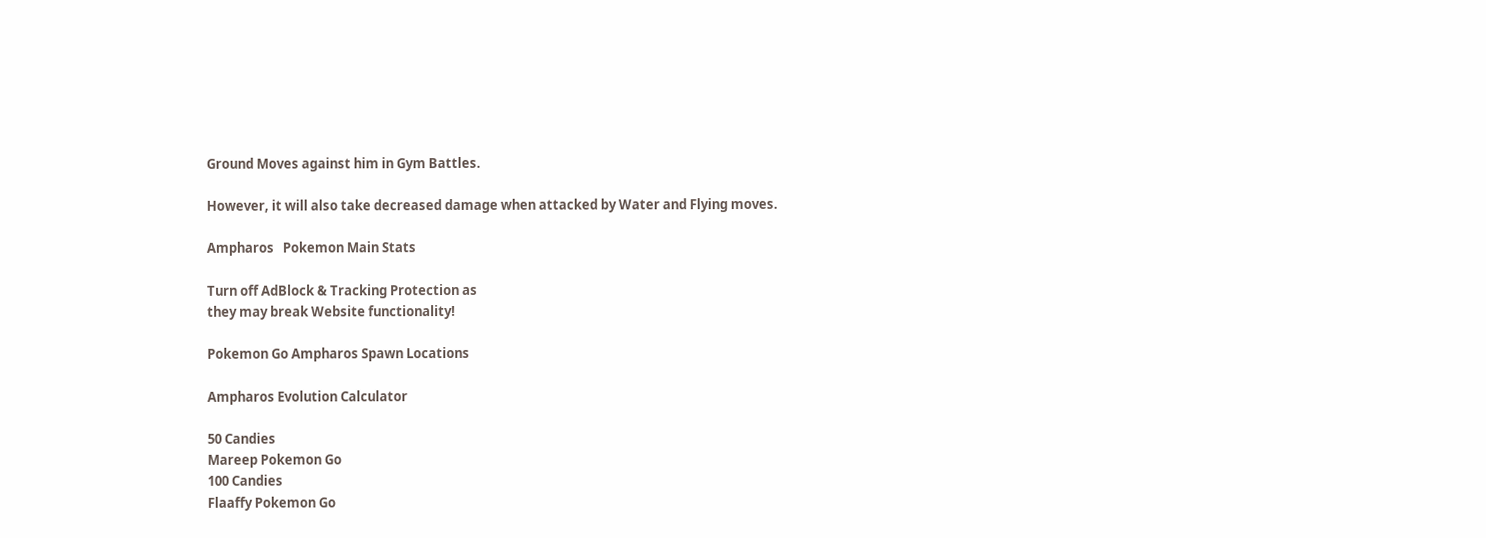Ground Moves against him in Gym Battles.

However, it will also take decreased damage when attacked by Water and Flying moves.

Ampharos   Pokemon Main Stats

Turn off AdBlock & Tracking Protection as
they may break Website functionality!

Pokemon Go Ampharos Spawn Locations

Ampharos Evolution Calculator

50 Candies
Mareep Pokemon Go
100 Candies
Flaaffy Pokemon Go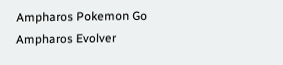Ampharos Pokemon Go
Ampharos Evolver